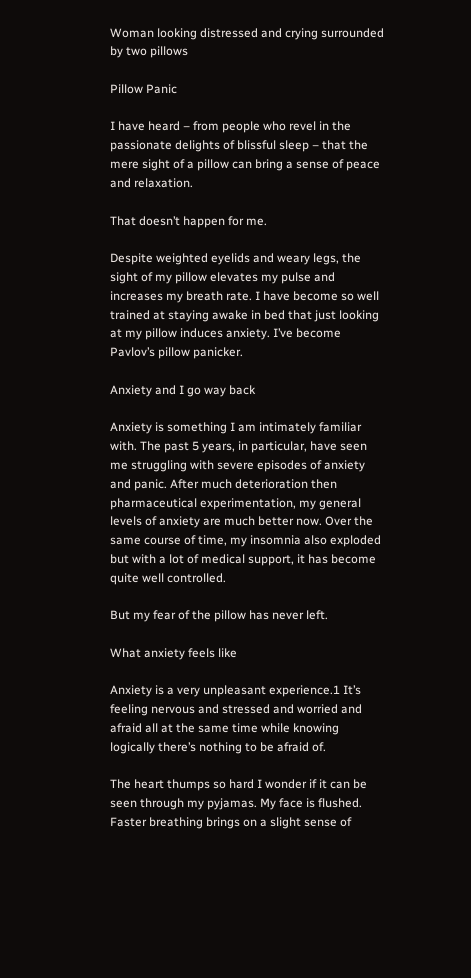Woman looking distressed and crying surrounded by two pillows

Pillow Panic

I have heard – from people who revel in the passionate delights of blissful sleep – that the mere sight of a pillow can bring a sense of peace and relaxation.

That doesn’t happen for me.

Despite weighted eyelids and weary legs, the sight of my pillow elevates my pulse and increases my breath rate. I have become so well trained at staying awake in bed that just looking at my pillow induces anxiety. I’ve become Pavlov’s pillow panicker.

Anxiety and I go way back

Anxiety is something I am intimately familiar with. The past 5 years, in particular, have seen me struggling with severe episodes of anxiety and panic. After much deterioration then pharmaceutical experimentation, my general levels of anxiety are much better now. Over the same course of time, my insomnia also exploded but with a lot of medical support, it has become quite well controlled.

But my fear of the pillow has never left.

What anxiety feels like

Anxiety is a very unpleasant experience.1 It’s feeling nervous and stressed and worried and afraid all at the same time while knowing logically there’s nothing to be afraid of.

The heart thumps so hard I wonder if it can be seen through my pyjamas. My face is flushed. Faster breathing brings on a slight sense of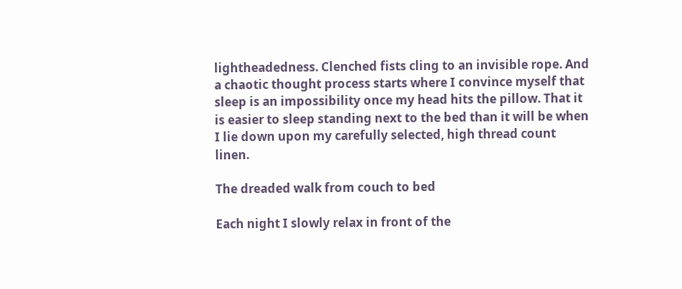lightheadedness. Clenched fists cling to an invisible rope. And a chaotic thought process starts where I convince myself that sleep is an impossibility once my head hits the pillow. That it is easier to sleep standing next to the bed than it will be when I lie down upon my carefully selected, high thread count linen.

The dreaded walk from couch to bed

Each night I slowly relax in front of the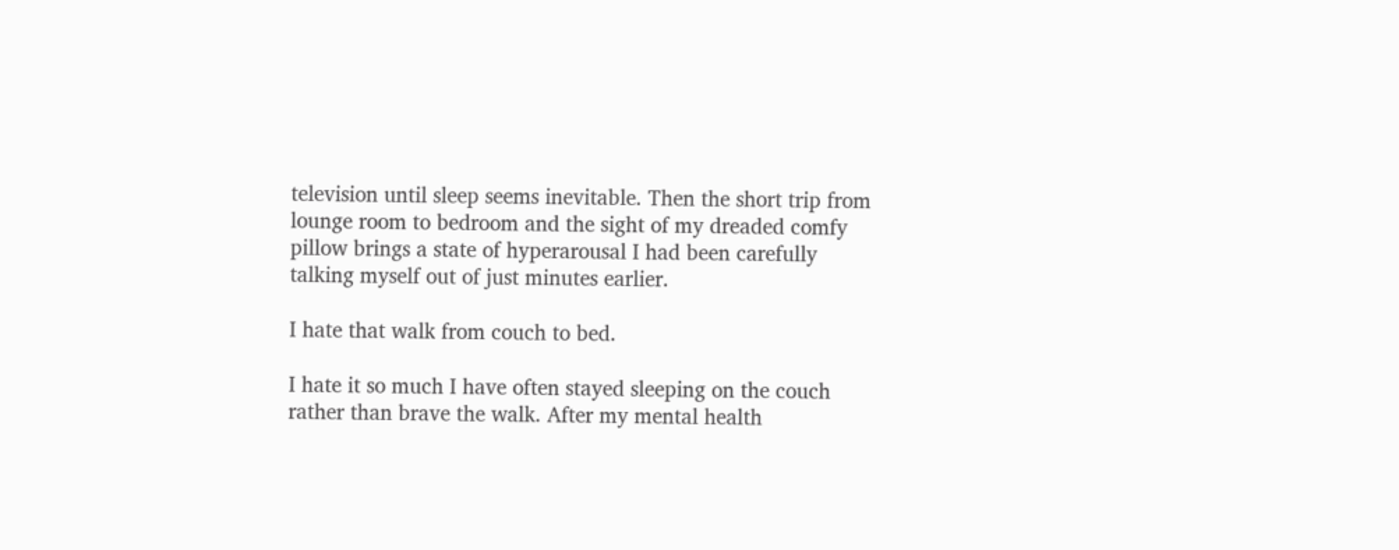television until sleep seems inevitable. Then the short trip from lounge room to bedroom and the sight of my dreaded comfy pillow brings a state of hyperarousal I had been carefully talking myself out of just minutes earlier.

I hate that walk from couch to bed.

I hate it so much I have often stayed sleeping on the couch rather than brave the walk. After my mental health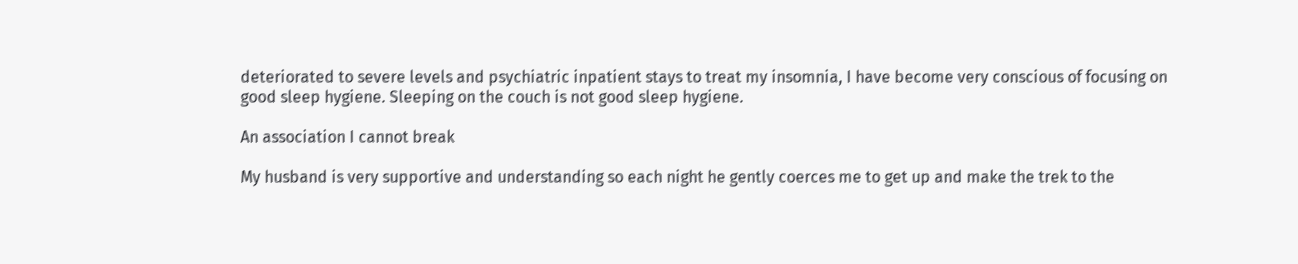deteriorated to severe levels and psychiatric inpatient stays to treat my insomnia, I have become very conscious of focusing on good sleep hygiene. Sleeping on the couch is not good sleep hygiene.

An association I cannot break

My husband is very supportive and understanding so each night he gently coerces me to get up and make the trek to the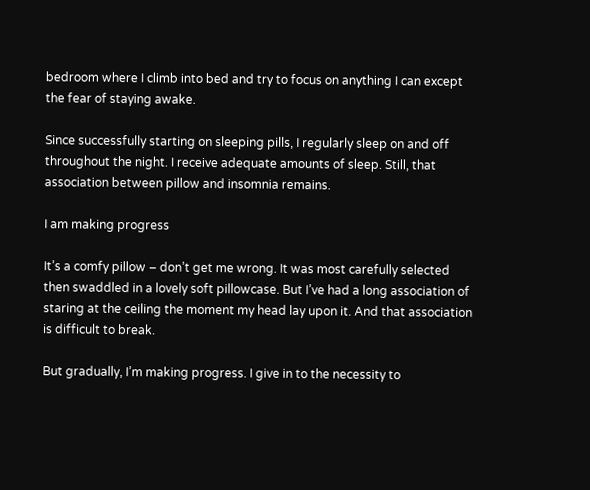bedroom where I climb into bed and try to focus on anything I can except the fear of staying awake.

Since successfully starting on sleeping pills, I regularly sleep on and off throughout the night. I receive adequate amounts of sleep. Still, that association between pillow and insomnia remains.

I am making progress

It’s a comfy pillow – don’t get me wrong. It was most carefully selected then swaddled in a lovely soft pillowcase. But I’ve had a long association of staring at the ceiling the moment my head lay upon it. And that association is difficult to break.

But gradually, I’m making progress. I give in to the necessity to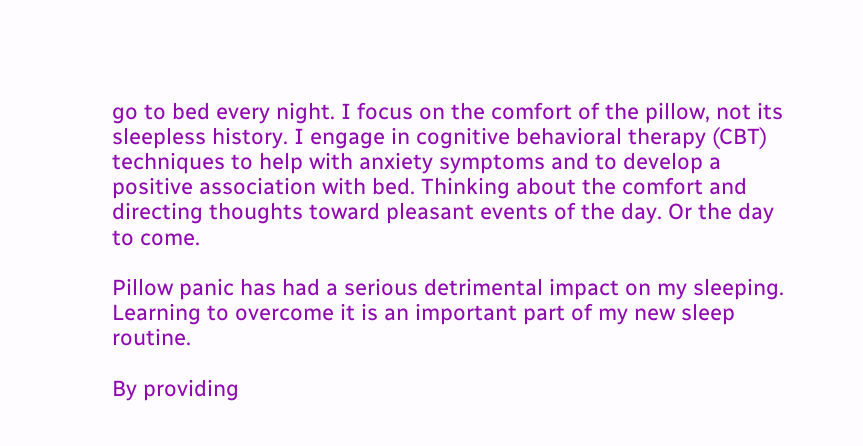go to bed every night. I focus on the comfort of the pillow, not its sleepless history. I engage in cognitive behavioral therapy (CBT) techniques to help with anxiety symptoms and to develop a positive association with bed. Thinking about the comfort and directing thoughts toward pleasant events of the day. Or the day to come.

Pillow panic has had a serious detrimental impact on my sleeping. Learning to overcome it is an important part of my new sleep routine.

By providing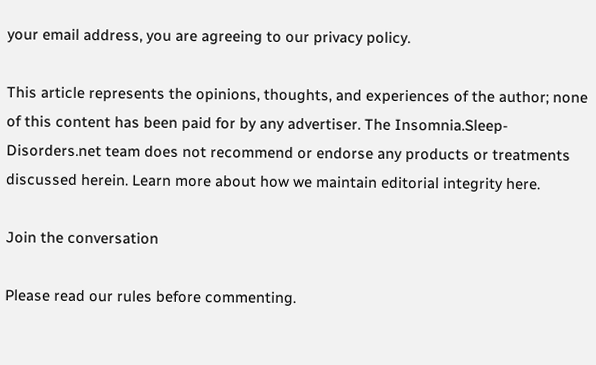your email address, you are agreeing to our privacy policy.

This article represents the opinions, thoughts, and experiences of the author; none of this content has been paid for by any advertiser. The Insomnia.Sleep-Disorders.net team does not recommend or endorse any products or treatments discussed herein. Learn more about how we maintain editorial integrity here.

Join the conversation

Please read our rules before commenting.